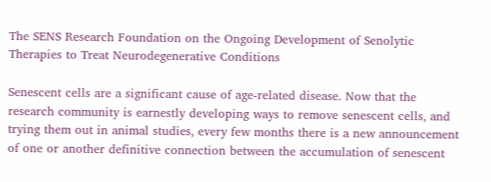The SENS Research Foundation on the Ongoing Development of Senolytic Therapies to Treat Neurodegenerative Conditions

Senescent cells are a significant cause of age-related disease. Now that the research community is earnestly developing ways to remove senescent cells, and trying them out in animal studies, every few months there is a new announcement of one or another definitive connection between the accumulation of senescent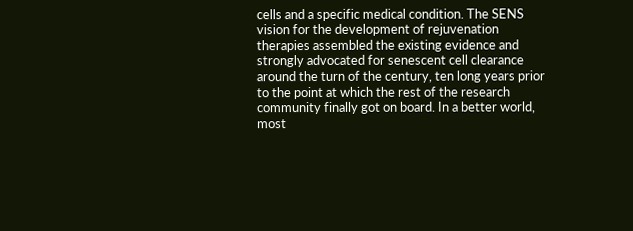cells and a specific medical condition. The SENS vision for the development of rejuvenation therapies assembled the existing evidence and strongly advocated for senescent cell clearance around the turn of the century, ten long years prior to the point at which the rest of the research community finally got on board. In a better world, most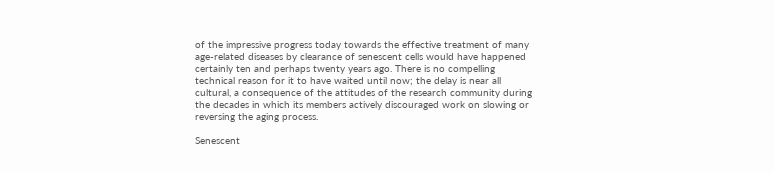of the impressive progress today towards the effective treatment of many age-related diseases by clearance of senescent cells would have happened certainly ten and perhaps twenty years ago. There is no compelling technical reason for it to have waited until now; the delay is near all cultural, a consequence of the attitudes of the research community during the decades in which its members actively discouraged work on slowing or reversing the aging process.

Senescent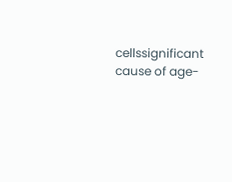cellssignificant cause of age-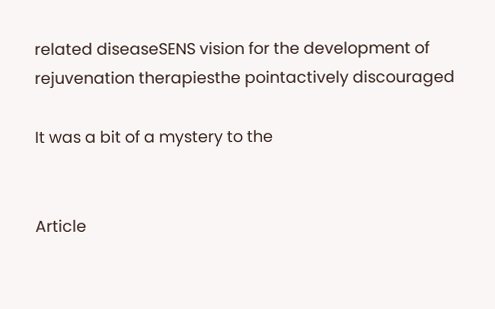related diseaseSENS vision for the development of rejuvenation therapiesthe pointactively discouraged

It was a bit of a mystery to the


Article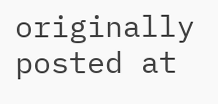originally posted at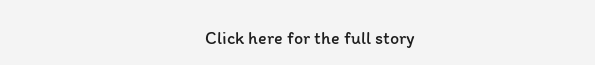Click here for the full story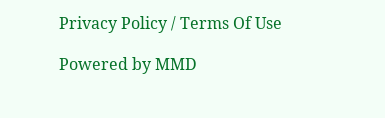Privacy Policy / Terms Of Use

Powered by MMD